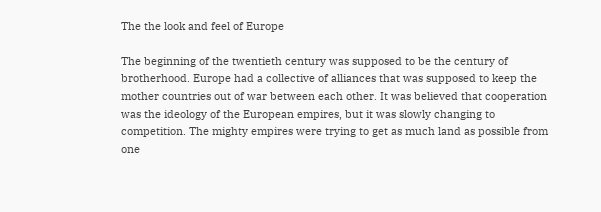The the look and feel of Europe

The beginning of the twentieth century was supposed to be the century of brotherhood. Europe had a collective of alliances that was supposed to keep the mother countries out of war between each other. It was believed that cooperation was the ideology of the European empires, but it was slowly changing to competition. The mighty empires were trying to get as much land as possible from one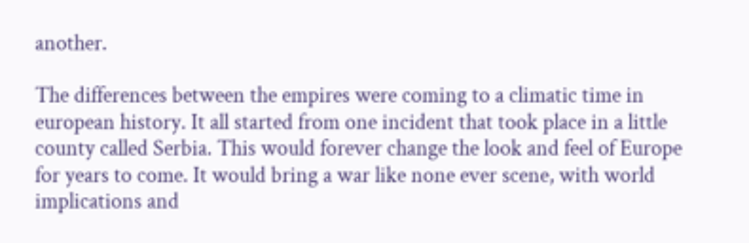another.

The differences between the empires were coming to a climatic time in european history. It all started from one incident that took place in a little county called Serbia. This would forever change the look and feel of Europe for years to come. It would bring a war like none ever scene, with world implications and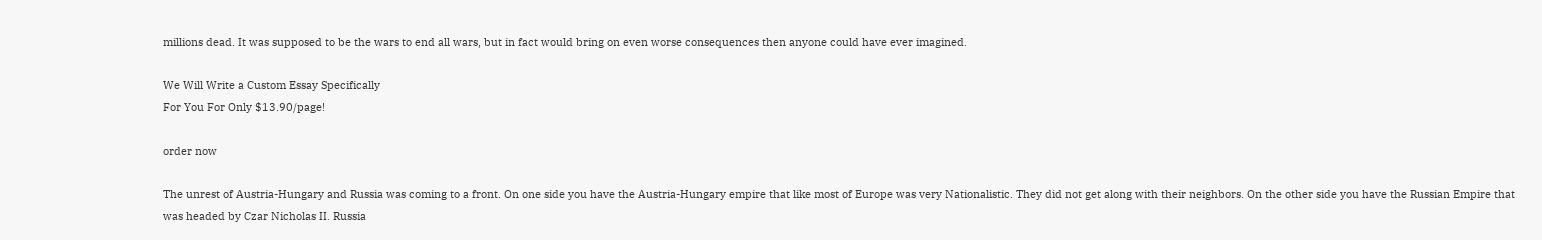millions dead. It was supposed to be the wars to end all wars, but in fact would bring on even worse consequences then anyone could have ever imagined.

We Will Write a Custom Essay Specifically
For You For Only $13.90/page!

order now

The unrest of Austria-Hungary and Russia was coming to a front. On one side you have the Austria-Hungary empire that like most of Europe was very Nationalistic. They did not get along with their neighbors. On the other side you have the Russian Empire that was headed by Czar Nicholas II. Russia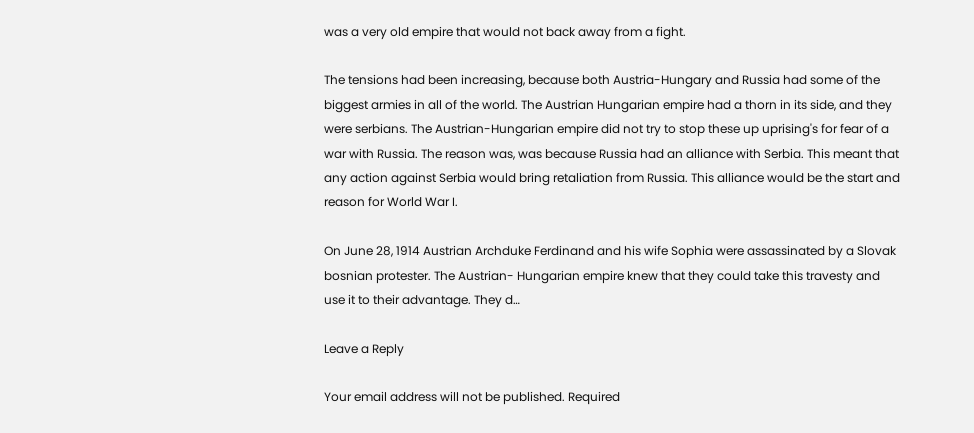was a very old empire that would not back away from a fight.

The tensions had been increasing, because both Austria-Hungary and Russia had some of the biggest armies in all of the world. The Austrian Hungarian empire had a thorn in its side, and they were serbians. The Austrian-Hungarian empire did not try to stop these up uprising's for fear of a war with Russia. The reason was, was because Russia had an alliance with Serbia. This meant that any action against Serbia would bring retaliation from Russia. This alliance would be the start and reason for World War I.

On June 28, 1914 Austrian Archduke Ferdinand and his wife Sophia were assassinated by a Slovak bosnian protester. The Austrian- Hungarian empire knew that they could take this travesty and use it to their advantage. They d…

Leave a Reply

Your email address will not be published. Required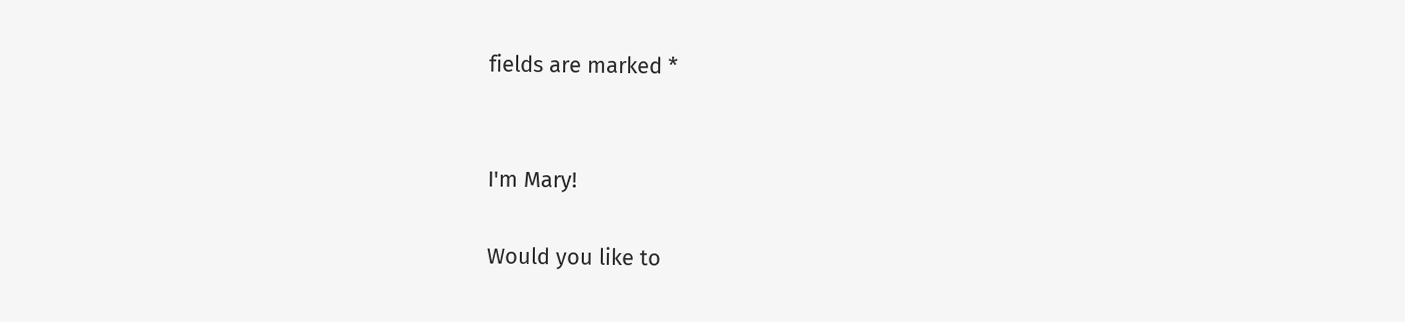fields are marked *


I'm Mary!

Would you like to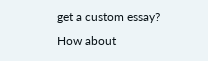get a custom essay? How about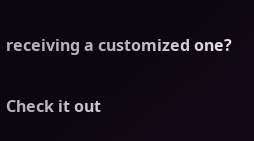receiving a customized one?

Check it out